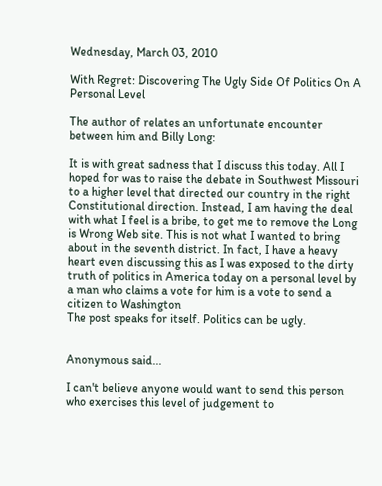Wednesday, March 03, 2010

With Regret: Discovering The Ugly Side Of Politics On A Personal Level

The author of relates an unfortunate encounter between him and Billy Long:

It is with great sadness that I discuss this today. All I hoped for was to raise the debate in Southwest Missouri to a higher level that directed our country in the right Constitutional direction. Instead, I am having the deal with what I feel is a bribe, to get me to remove the Long is Wrong Web site. This is not what I wanted to bring about in the seventh district. In fact, I have a heavy heart even discussing this as I was exposed to the dirty truth of politics in America today on a personal level by a man who claims a vote for him is a vote to send a citizen to Washington
The post speaks for itself. Politics can be ugly.


Anonymous said...

I can't believe anyone would want to send this person who exercises this level of judgement to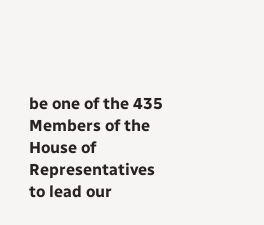be one of the 435 Members of the House of Representatives to lead our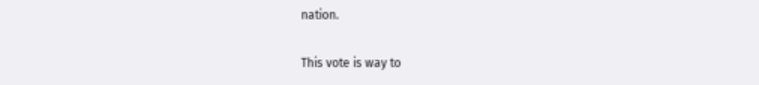nation.

This vote is way to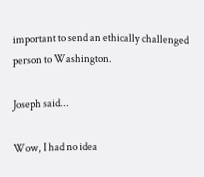important to send an ethically challenged person to Washington.

Joseph said...

Wow, I had no idea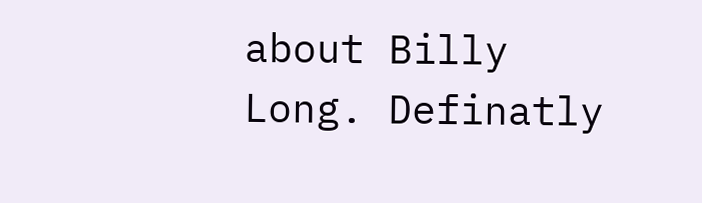about Billy Long. Definatly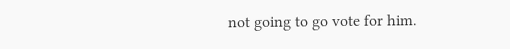not going to go vote for him.